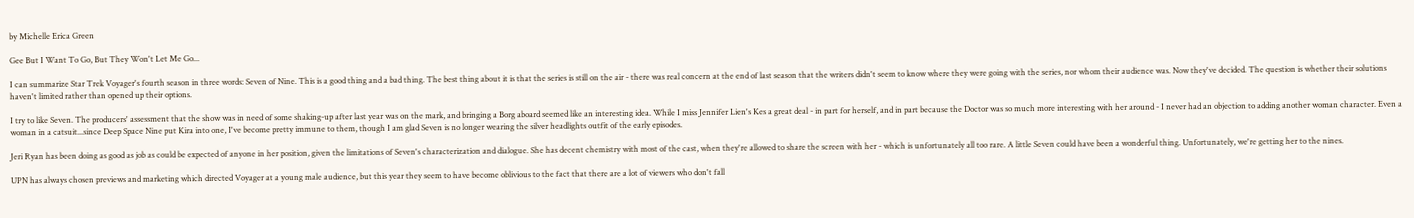by Michelle Erica Green

Gee But I Want To Go, But They Won't Let Me Go...

I can summarize Star Trek Voyager's fourth season in three words: Seven of Nine. This is a good thing and a bad thing. The best thing about it is that the series is still on the air - there was real concern at the end of last season that the writers didn't seem to know where they were going with the series, nor whom their audience was. Now they've decided. The question is whether their solutions haven't limited rather than opened up their options.

I try to like Seven. The producers' assessment that the show was in need of some shaking-up after last year was on the mark, and bringing a Borg aboard seemed like an interesting idea. While I miss Jennifer Lien's Kes a great deal - in part for herself, and in part because the Doctor was so much more interesting with her around - I never had an objection to adding another woman character. Even a woman in a catsuit...since Deep Space Nine put Kira into one, I've become pretty immune to them, though I am glad Seven is no longer wearing the silver headlights outfit of the early episodes.

Jeri Ryan has been doing as good as job as could be expected of anyone in her position, given the limitations of Seven's characterization and dialogue. She has decent chemistry with most of the cast, when they're allowed to share the screen with her - which is unfortunately all too rare. A little Seven could have been a wonderful thing. Unfortunately, we're getting her to the nines.

UPN has always chosen previews and marketing which directed Voyager at a young male audience, but this year they seem to have become oblivious to the fact that there are a lot of viewers who don't fall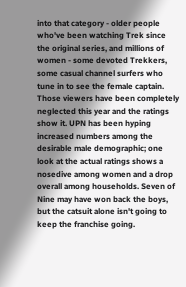into that category - older people who've been watching Trek since the original series, and millions of women - some devoted Trekkers, some casual channel surfers who tune in to see the female captain. Those viewers have been completely neglected this year and the ratings show it. UPN has been hyping increased numbers among the desirable male demographic; one look at the actual ratings shows a nosedive among women and a drop overall among households. Seven of Nine may have won back the boys, but the catsuit alone isn't going to keep the franchise going.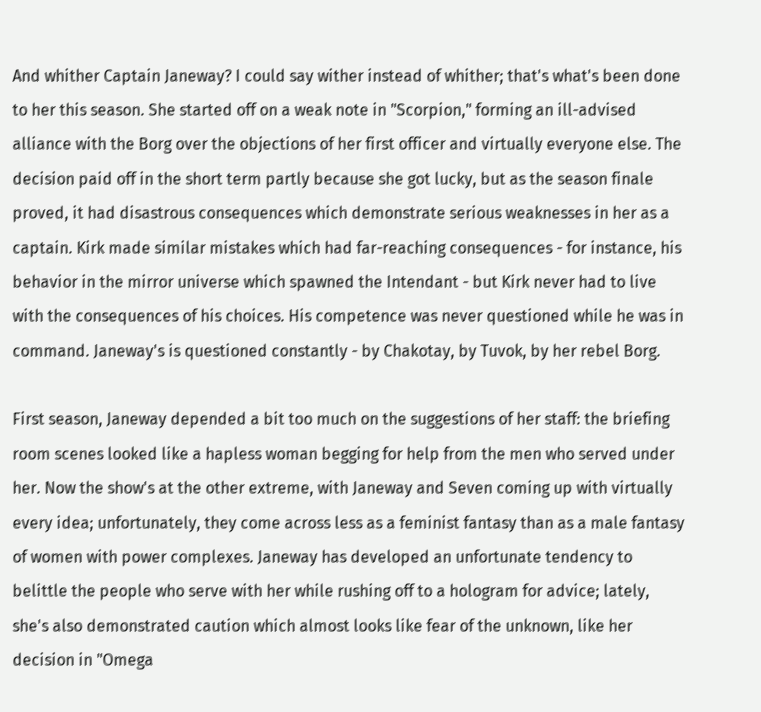And whither Captain Janeway? I could say wither instead of whither; that's what's been done to her this season. She started off on a weak note in "Scorpion," forming an ill-advised alliance with the Borg over the objections of her first officer and virtually everyone else. The decision paid off in the short term partly because she got lucky, but as the season finale proved, it had disastrous consequences which demonstrate serious weaknesses in her as a captain. Kirk made similar mistakes which had far-reaching consequences - for instance, his behavior in the mirror universe which spawned the Intendant - but Kirk never had to live with the consequences of his choices. His competence was never questioned while he was in command. Janeway's is questioned constantly - by Chakotay, by Tuvok, by her rebel Borg.

First season, Janeway depended a bit too much on the suggestions of her staff: the briefing room scenes looked like a hapless woman begging for help from the men who served under her. Now the show's at the other extreme, with Janeway and Seven coming up with virtually every idea; unfortunately, they come across less as a feminist fantasy than as a male fantasy of women with power complexes. Janeway has developed an unfortunate tendency to belittle the people who serve with her while rushing off to a hologram for advice; lately, she's also demonstrated caution which almost looks like fear of the unknown, like her decision in "Omega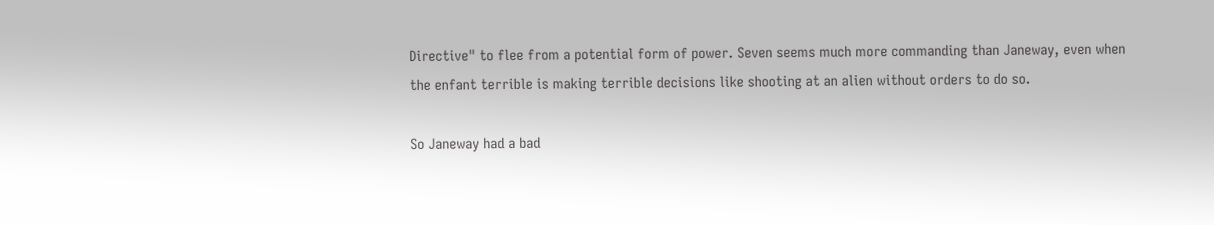Directive" to flee from a potential form of power. Seven seems much more commanding than Janeway, even when the enfant terrible is making terrible decisions like shooting at an alien without orders to do so.

So Janeway had a bad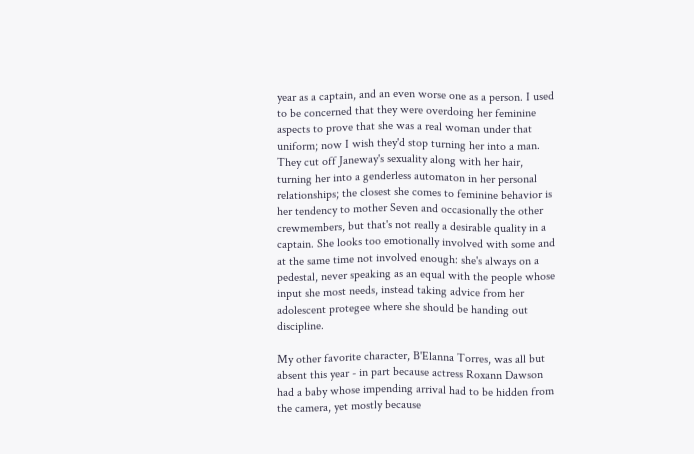year as a captain, and an even worse one as a person. I used to be concerned that they were overdoing her feminine aspects to prove that she was a real woman under that uniform; now I wish they'd stop turning her into a man. They cut off Janeway's sexuality along with her hair, turning her into a genderless automaton in her personal relationships; the closest she comes to feminine behavior is her tendency to mother Seven and occasionally the other crewmembers, but that's not really a desirable quality in a captain. She looks too emotionally involved with some and at the same time not involved enough: she's always on a pedestal, never speaking as an equal with the people whose input she most needs, instead taking advice from her adolescent protegee where she should be handing out discipline.

My other favorite character, B'Elanna Torres, was all but absent this year - in part because actress Roxann Dawson had a baby whose impending arrival had to be hidden from the camera, yet mostly because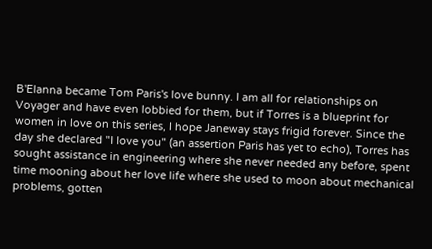B'Elanna became Tom Paris's love bunny. I am all for relationships on Voyager and have even lobbied for them, but if Torres is a blueprint for women in love on this series, I hope Janeway stays frigid forever. Since the day she declared "I love you" (an assertion Paris has yet to echo), Torres has sought assistance in engineering where she never needed any before, spent time mooning about her love life where she used to moon about mechanical problems, gotten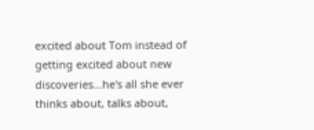excited about Tom instead of getting excited about new discoveries...he's all she ever thinks about, talks about,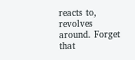reacts to, revolves around. Forget that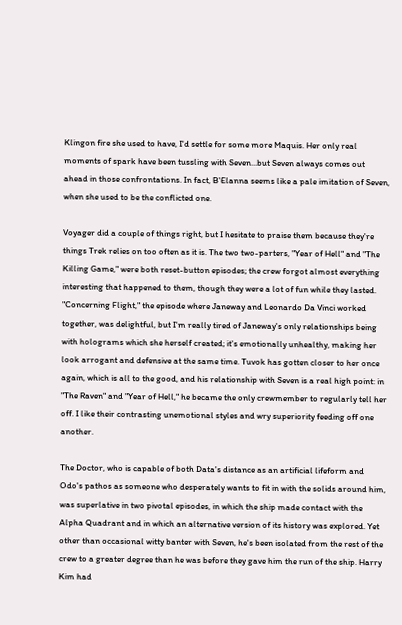Klingon fire she used to have, I'd settle for some more Maquis. Her only real moments of spark have been tussling with Seven...but Seven always comes out ahead in those confrontations. In fact, B'Elanna seems like a pale imitation of Seven, when she used to be the conflicted one.

Voyager did a couple of things right, but I hesitate to praise them because they're things Trek relies on too often as it is. The two two-parters, "Year of Hell" and "The Killing Game," were both reset-button episodes; the crew forgot almost everything interesting that happened to them, though they were a lot of fun while they lasted. "Concerning Flight," the episode where Janeway and Leonardo Da Vinci worked together, was delightful, but I'm really tired of Janeway's only relationships being with holograms which she herself created; it's emotionally unhealthy, making her look arrogant and defensive at the same time. Tuvok has gotten closer to her once again, which is all to the good, and his relationship with Seven is a real high point: in "The Raven" and "Year of Hell," he became the only crewmember to regularly tell her off. I like their contrasting unemotional styles and wry superiority feeding off one another.

The Doctor, who is capable of both Data's distance as an artificial lifeform and Odo's pathos as someone who desperately wants to fit in with the solids around him, was superlative in two pivotal episodes, in which the ship made contact with the Alpha Quadrant and in which an alternative version of its history was explored. Yet other than occasional witty banter with Seven, he's been isolated from the rest of the crew to a greater degree than he was before they gave him the run of the ship. Harry Kim had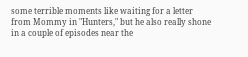some terrible moments like waiting for a letter from Mommy in "Hunters," but he also really shone in a couple of episodes near the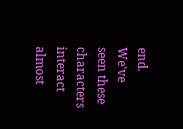end. We've seen these characters interact almost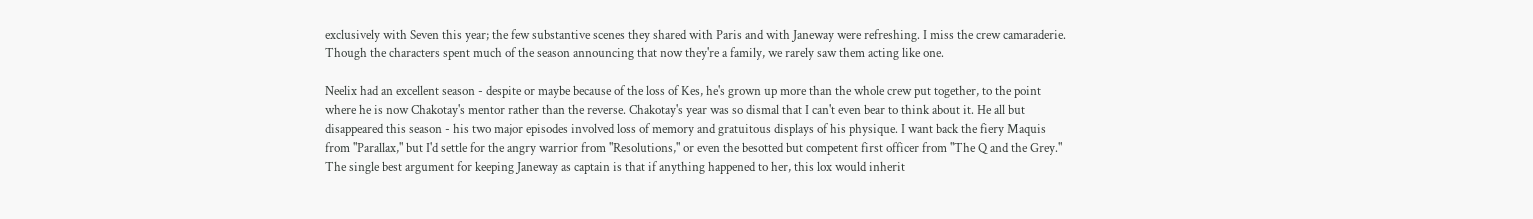exclusively with Seven this year; the few substantive scenes they shared with Paris and with Janeway were refreshing. I miss the crew camaraderie. Though the characters spent much of the season announcing that now they're a family, we rarely saw them acting like one.

Neelix had an excellent season - despite or maybe because of the loss of Kes, he's grown up more than the whole crew put together, to the point where he is now Chakotay's mentor rather than the reverse. Chakotay's year was so dismal that I can't even bear to think about it. He all but disappeared this season - his two major episodes involved loss of memory and gratuitous displays of his physique. I want back the fiery Maquis from "Parallax," but I'd settle for the angry warrior from "Resolutions," or even the besotted but competent first officer from "The Q and the Grey." The single best argument for keeping Janeway as captain is that if anything happened to her, this lox would inherit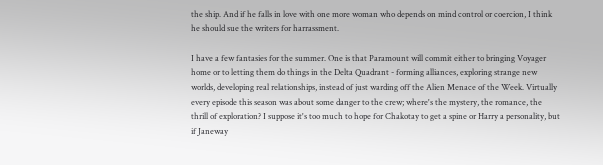the ship. And if he falls in love with one more woman who depends on mind control or coercion, I think he should sue the writers for harrassment.

I have a few fantasies for the summer. One is that Paramount will commit either to bringing Voyager home or to letting them do things in the Delta Quadrant - forming alliances, exploring strange new worlds, developing real relationships, instead of just warding off the Alien Menace of the Week. Virtually every episode this season was about some danger to the crew; where's the mystery, the romance, the thrill of exploration? I suppose it's too much to hope for Chakotay to get a spine or Harry a personality, but if Janeway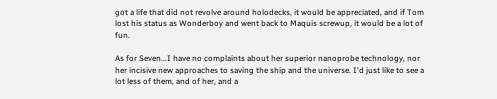got a life that did not revolve around holodecks, it would be appreciated, and if Tom lost his status as Wonderboy and went back to Maquis screwup, it would be a lot of fun.

As for Seven...I have no complaints about her superior nanoprobe technology, nor her incisive new approaches to saving the ship and the universe. I'd just like to see a lot less of them, and of her, and a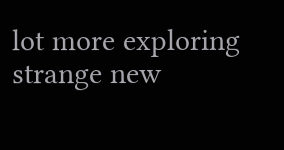lot more exploring strange new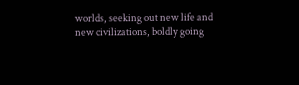worlds, seeking out new life and new civilizations, boldly going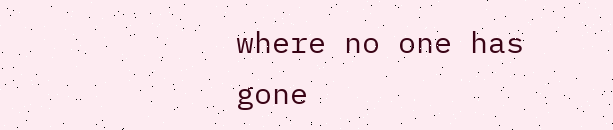where no one has gone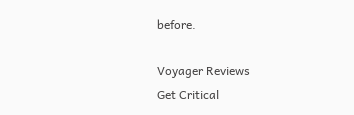before.

Voyager Reviews
Get Critical